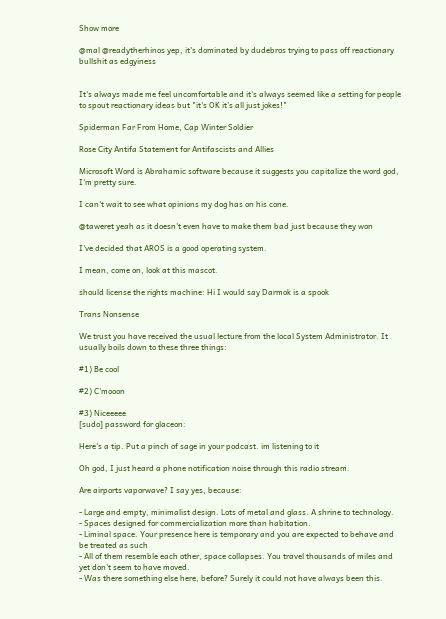Show more

@mal @readytherhinos yep, it's dominated by dudebros trying to pass off reactionary bullshit as edgyiness


It's always made me feel uncomfortable and it's always seemed like a setting for people to spout reactionary ideas but "it's OK it's all just jokes!"

Spiderman Far From Home, Cap Winter Soldier

Rose City Antifa Statement for Antifascists and Allies

Microsoft Word is Abrahamic software because it suggests you capitalize the word god, I'm pretty sure.

I can't wait to see what opinions my dog has on his cone.

@taweret yeah as it doesn't even have to make them bad just because they won

I've decided that AROS is a good operating system.

I mean, come on, look at this mascot.

should license the rights machine: Hi I would say Darmok is a spook

Trans Nonsense

We trust you have received the usual lecture from the local System Administrator. It usually boils down to these three things:

#1) Be cool

#2) C'mooon

#3) Niceeeee
[sudo] password for glaceon:

Here's a tip. Put a pinch of sage in your podcast. im listening to it

Oh god, I just heard a phone notification noise through this radio stream.

Are airports vaporwave? I say yes, because:

- Large and empty, minimalist design. Lots of metal and glass. A shrine to technology.
- Spaces designed for commercialization more than habitation.
- Liminal space. Your presence here is temporary and you are expected to behave and be treated as such
- All of them resemble each other, space collapses. You travel thousands of miles and yet don't seem to have moved.
- Was there something else here, before? Surely it could not have always been this.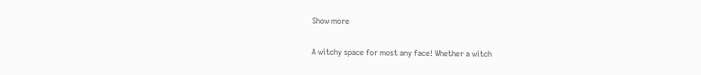Show more

A witchy space for most any face! Whether a witch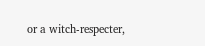or a witch-respecter,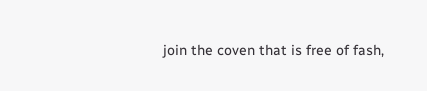join the coven that is free of fash,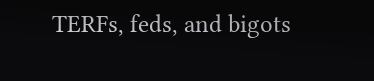TERFs, feds, and bigots